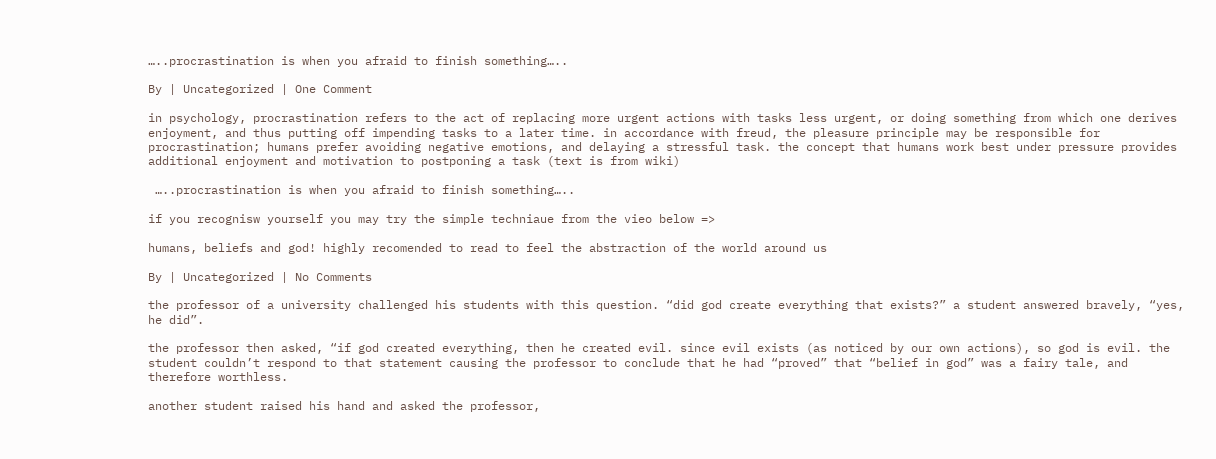…..procrastination is when you afraid to finish something…..

By | Uncategorized | One Comment

in psychology, procrastination refers to the act of replacing more urgent actions with tasks less urgent, or doing something from which one derives enjoyment, and thus putting off impending tasks to a later time. in accordance with freud, the pleasure principle may be responsible for procrastination; humans prefer avoiding negative emotions, and delaying a stressful task. the concept that humans work best under pressure provides additional enjoyment and motivation to postponing a task (text is from wiki)

 …..procrastination is when you afraid to finish something…..

if you recognisw yourself you may try the simple techniaue from the vieo below =>

humans, beliefs and god! highly recomended to read to feel the abstraction of the world around us

By | Uncategorized | No Comments

the professor of a university challenged his students with this question. “did god create everything that exists?” a student answered bravely, “yes, he did”.

the professor then asked, “if god created everything, then he created evil. since evil exists (as noticed by our own actions), so god is evil. the student couldn’t respond to that statement causing the professor to conclude that he had “proved” that “belief in god” was a fairy tale, and therefore worthless.

another student raised his hand and asked the professor,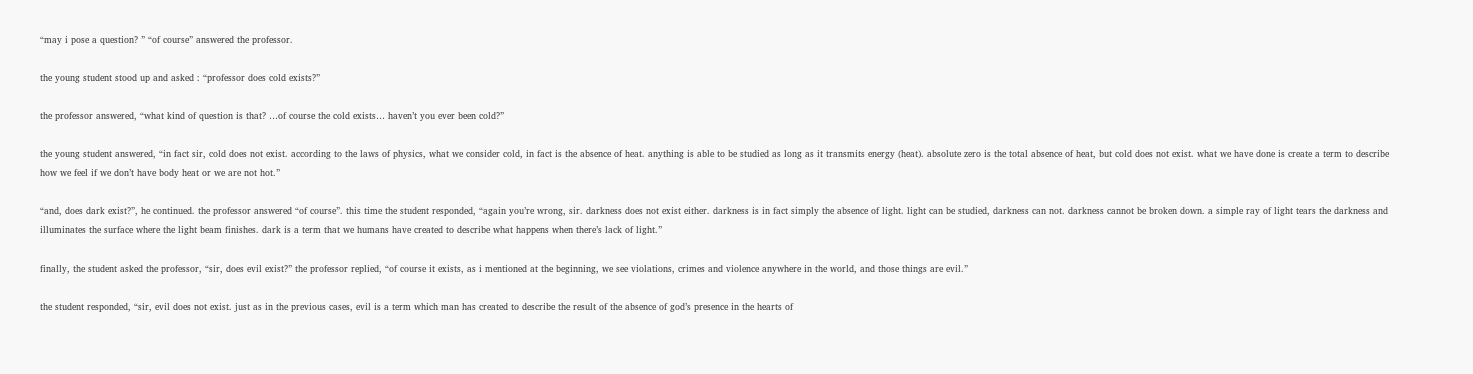“may i pose a question? ” “of course” answered the professor.

the young student stood up and asked : “professor does cold exists?”

the professor answered, “what kind of question is that? …of course the cold exists… haven’t you ever been cold?”

the young student answered, “in fact sir, cold does not exist. according to the laws of physics, what we consider cold, in fact is the absence of heat. anything is able to be studied as long as it transmits energy (heat). absolute zero is the total absence of heat, but cold does not exist. what we have done is create a term to describe how we feel if we don’t have body heat or we are not hot.”

“and, does dark exist?”, he continued. the professor answered “of course”. this time the student responded, “again you’re wrong, sir. darkness does not exist either. darkness is in fact simply the absence of light. light can be studied, darkness can not. darkness cannot be broken down. a simple ray of light tears the darkness and illuminates the surface where the light beam finishes. dark is a term that we humans have created to describe what happens when there’s lack of light.”

finally, the student asked the professor, “sir, does evil exist?” the professor replied, “of course it exists, as i mentioned at the beginning, we see violations, crimes and violence anywhere in the world, and those things are evil.”

the student responded, “sir, evil does not exist. just as in the previous cases, evil is a term which man has created to describe the result of the absence of god’s presence in the hearts of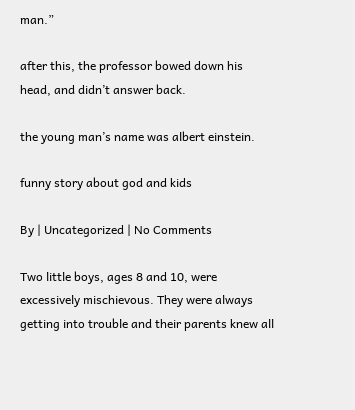man.”

after this, the professor bowed down his head, and didn’t answer back.

the young man’s name was albert einstein.

funny story about god and kids

By | Uncategorized | No Comments

Two little boys, ages 8 and 10, were excessively mischievous. They were always getting into trouble and their parents knew all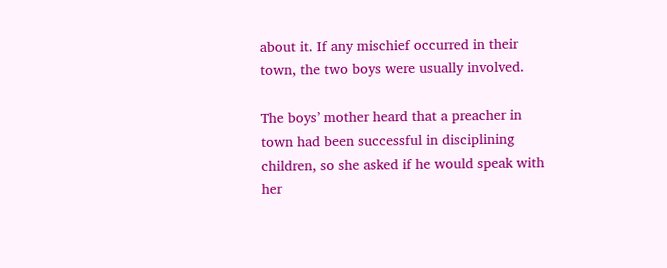about it. If any mischief occurred in their town, the two boys were usually involved.

The boys’ mother heard that a preacher in town had been successful in disciplining children, so she asked if he would speak with her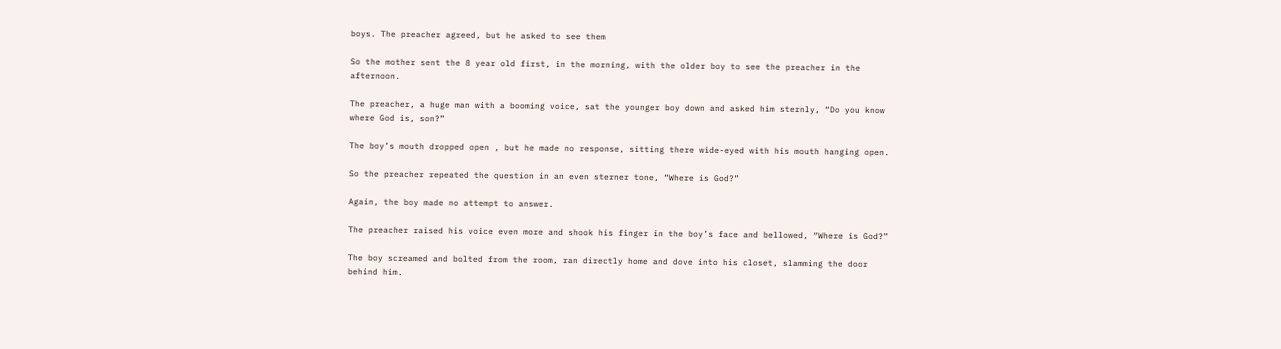boys. The preacher agreed, but he asked to see them

So the mother sent the 8 year old first, in the morning, with the older boy to see the preacher in the afternoon.

The preacher, a huge man with a booming voice, sat the younger boy down and asked him sternly, “Do you know where God is, son?”

The boy’s mouth dropped open , but he made no response, sitting there wide-eyed with his mouth hanging open.

So the preacher repeated the question in an even sterner tone, “Where is God?”

Again, the boy made no attempt to answer.

The preacher raised his voice even more and shook his finger in the boy’s face and bellowed, “Where is God?”

The boy screamed and bolted from the room, ran directly home and dove into his closet, slamming the door behind him.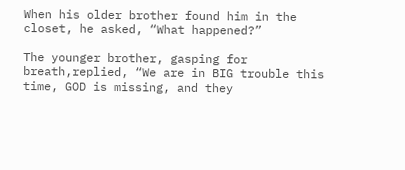When his older brother found him in the closet, he asked, “What happened?”

The younger brother, gasping for breath,replied, “We are in BIG trouble this time, GOD is missing, and they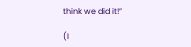think we did it!”

(I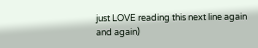just LOVE reading this next line again and again)